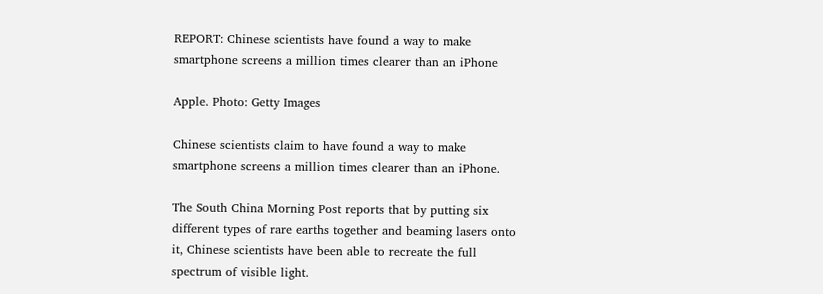REPORT: Chinese scientists have found a way to make smartphone screens a million times clearer than an iPhone

Apple. Photo: Getty Images

Chinese scientists claim to have found a way to make smartphone screens a million times clearer than an iPhone.

The South China Morning Post reports that by putting six different types of rare earths together and beaming lasers onto it, Chinese scientists have been able to recreate the full spectrum of visible light.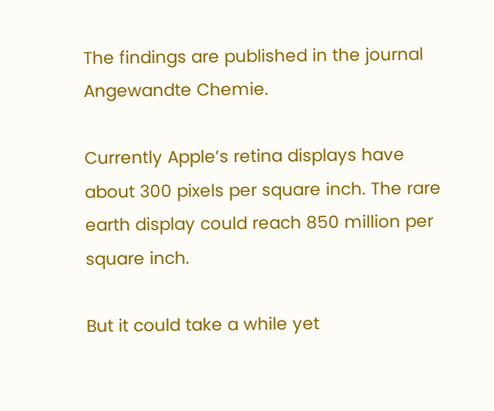The findings are published in the journal Angewandte Chemie.

Currently Apple’s retina displays have about 300 pixels per square inch. The rare earth display could reach 850 million per square inch.

But it could take a while yet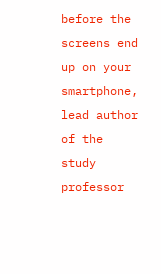before the screens end up on your smartphone, lead author of the study professor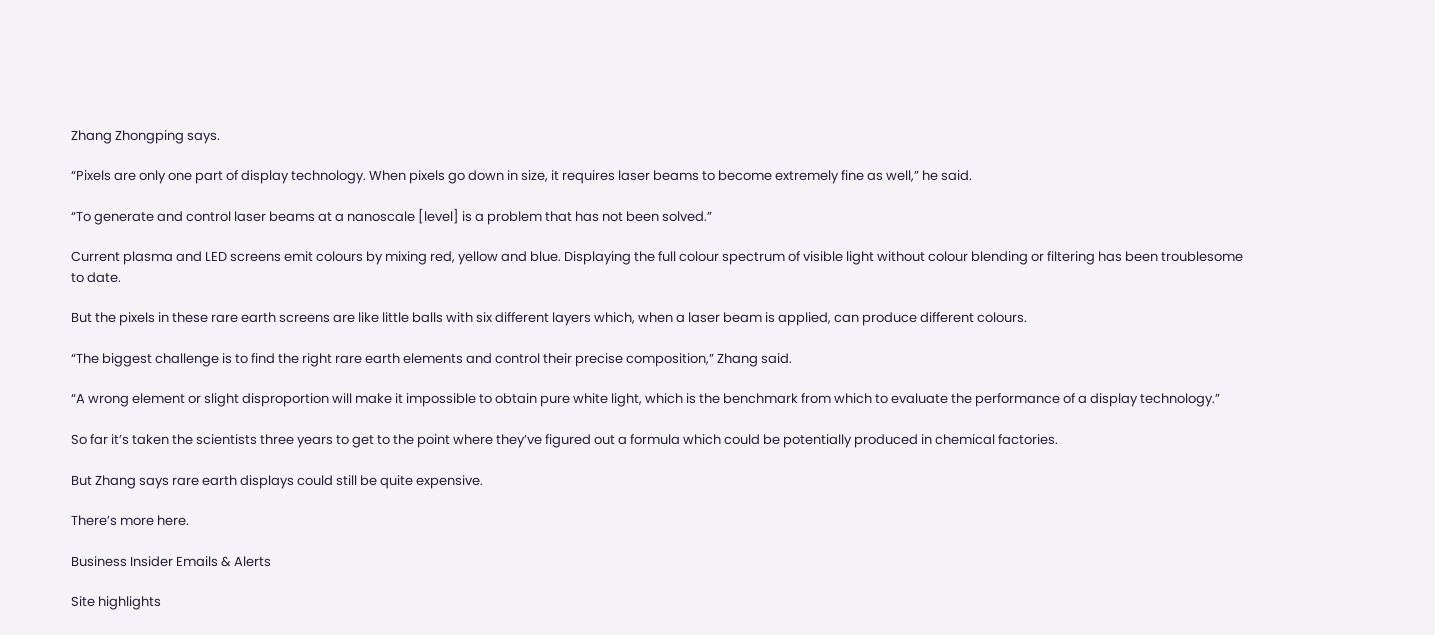Zhang Zhongping says.

“Pixels are only one part of display technology. When pixels go down in size, it requires laser beams to become extremely fine as well,” he said.

“To generate and control laser beams at a nanoscale [level] is a problem that has not been solved.”

Current plasma and LED screens emit colours by mixing red, yellow and blue. Displaying the full colour spectrum of visible light without colour blending or filtering has been troublesome to date.

But the pixels in these rare earth screens are like little balls with six different layers which, when a laser beam is applied, can produce different colours.

“The biggest challenge is to find the right rare earth elements and control their precise composition,” Zhang said.

“A wrong element or slight disproportion will make it impossible to obtain pure white light, which is the benchmark from which to evaluate the performance of a display technology.”

So far it’s taken the scientists three years to get to the point where they’ve figured out a formula which could be potentially produced in chemical factories.

But Zhang says rare earth displays could still be quite expensive.

There’s more here.

Business Insider Emails & Alerts

Site highlights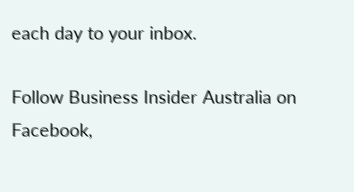each day to your inbox.

Follow Business Insider Australia on Facebook,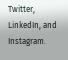Twitter, LinkedIn, and Instagram.